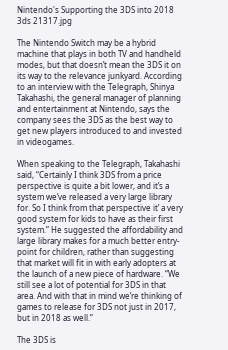Nintendo's Supporting the 3DS into 2018
3ds 21317.jpg

The Nintendo Switch may be a hybrid machine that plays in both TV and handheld modes, but that doesn’t mean the 3DS it on its way to the relevance junkyard. According to an interview with the Telegraph, Shinya Takahashi, the general manager of planning and entertainment at Nintendo, says the company sees the 3DS as the best way to get new players introduced to and invested in videogames.

When speaking to the Telegraph, Takahashi said, “Certainly I think 3DS from a price perspective is quite a bit lower, and it’s a system we’ve released a very large library for. So I think from that perspective it’ a very good system for kids to have as their first system.” He suggested the affordability and large library makes for a much better entry-point for children, rather than suggesting that market will fit in with early adopters at the launch of a new piece of hardware. “We still see a lot of potential for 3DS in that area. And with that in mind we’re thinking of games to release for 3DS not just in 2017, but in 2018 as well.”

The 3DS is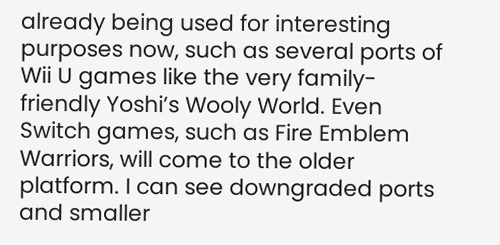already being used for interesting purposes now, such as several ports of Wii U games like the very family-friendly Yoshi’s Wooly World. Even Switch games, such as Fire Emblem Warriors, will come to the older platform. I can see downgraded ports and smaller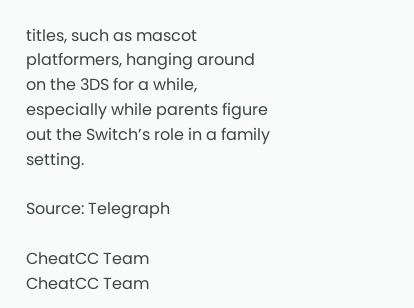titles, such as mascot platformers, hanging around on the 3DS for a while, especially while parents figure out the Switch’s role in a family setting.

Source: Telegraph

CheatCC Team
CheatCC Team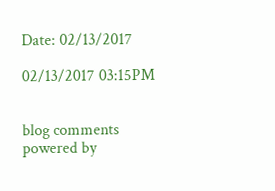Date: 02/13/2017

02/13/2017 03:15PM


blog comments powered by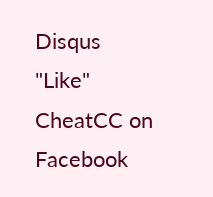Disqus
"Like" CheatCC on Facebook